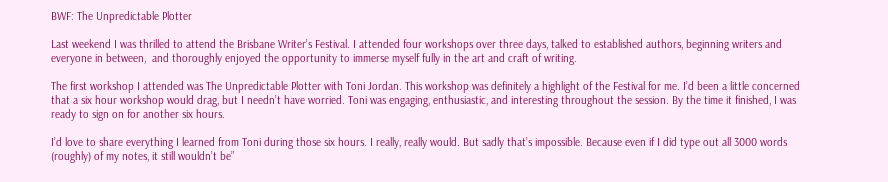BWF: The Unpredictable Plotter

Last weekend I was thrilled to attend the Brisbane Writer’s Festival. I attended four workshops over three days, talked to established authors, beginning writers and everyone in between,  and thoroughly enjoyed the opportunity to immerse myself fully in the art and craft of writing.

The first workshop I attended was The Unpredictable Plotter with Toni Jordan. This workshop was definitely a highlight of the Festival for me. I’d been a little concerned that a six hour workshop would drag, but I needn’t have worried. Toni was engaging, enthusiastic, and interesting throughout the session. By the time it finished, I was ready to sign on for another six hours.

I’d love to share everything I learned from Toni during those six hours. I really, really would. But sadly that’s impossible. Because even if I did type out all 3000 words (roughly) of my notes, it still wouldn’t be”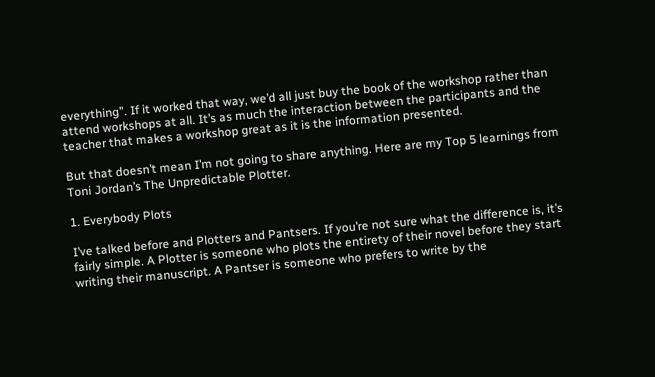everything”. If it worked that way, we’d all just buy the book of the workshop rather than attend workshops at all. It’s as much the interaction between the participants and the teacher that makes a workshop great as it is the information presented.

But that doesn’t mean I’m not going to share anything. Here are my Top 5 learnings from Toni Jordan’s The Unpredictable Plotter.

1. Everybody Plots

I’ve talked before and Plotters and Pantsers. If you’re not sure what the difference is, it’s fairly simple. A Plotter is someone who plots the entirety of their novel before they start writing their manuscript. A Pantser is someone who prefers to write by the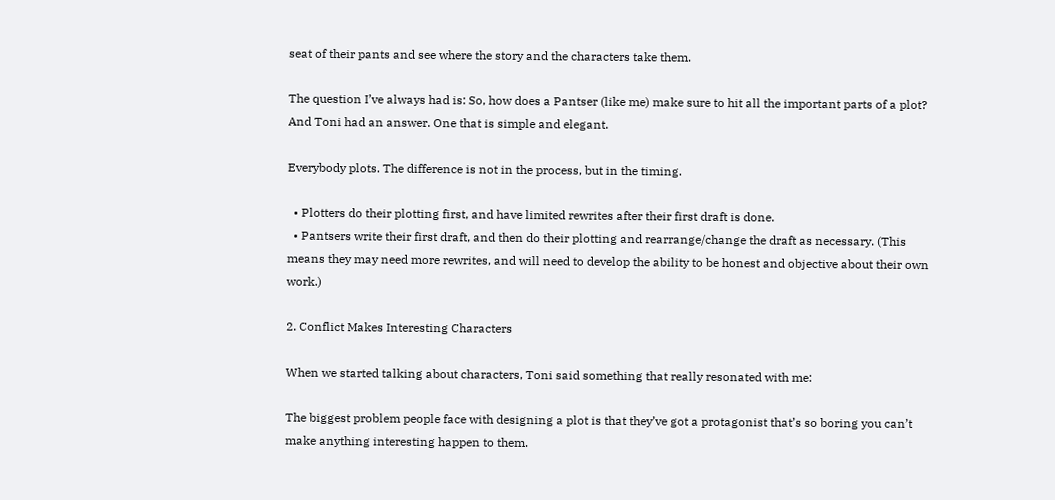seat of their pants and see where the story and the characters take them.

The question I’ve always had is: So, how does a Pantser (like me) make sure to hit all the important parts of a plot? And Toni had an answer. One that is simple and elegant.

Everybody plots. The difference is not in the process, but in the timing.

  • Plotters do their plotting first, and have limited rewrites after their first draft is done.
  • Pantsers write their first draft, and then do their plotting and rearrange/change the draft as necessary. (This means they may need more rewrites, and will need to develop the ability to be honest and objective about their own work.)

2. Conflict Makes Interesting Characters

When we started talking about characters, Toni said something that really resonated with me:

The biggest problem people face with designing a plot is that they’ve got a protagonist that’s so boring you can’t make anything interesting happen to them.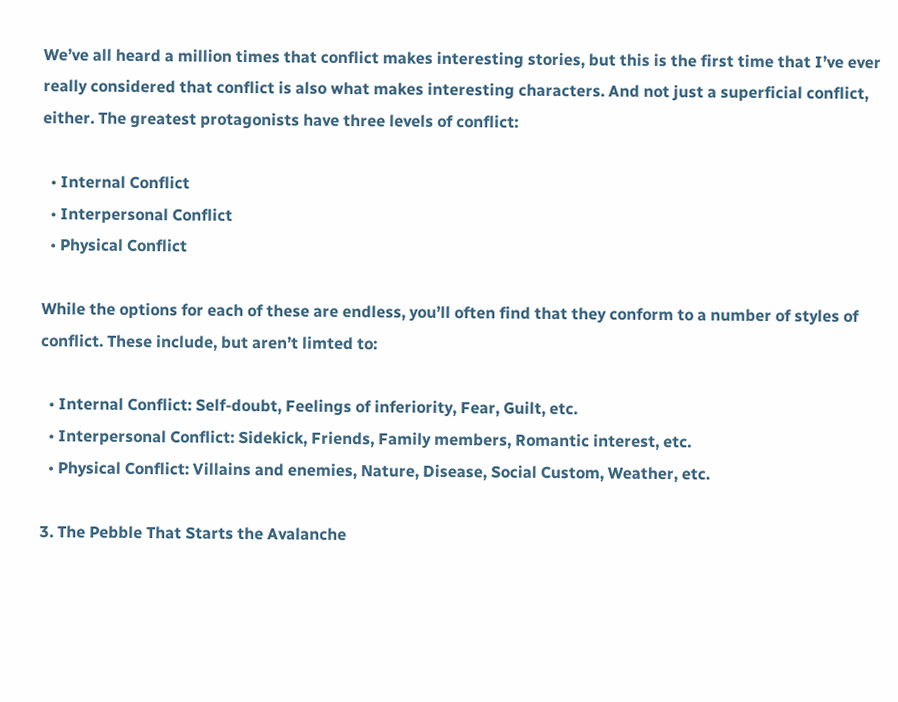We’ve all heard a million times that conflict makes interesting stories, but this is the first time that I’ve ever really considered that conflict is also what makes interesting characters. And not just a superficial conflict, either. The greatest protagonists have three levels of conflict:

  • Internal Conflict
  • Interpersonal Conflict
  • Physical Conflict

While the options for each of these are endless, you’ll often find that they conform to a number of styles of conflict. These include, but aren’t limted to:

  • Internal Conflict: Self-doubt, Feelings of inferiority, Fear, Guilt, etc.
  • Interpersonal Conflict: Sidekick, Friends, Family members, Romantic interest, etc.
  • Physical Conflict: Villains and enemies, Nature, Disease, Social Custom, Weather, etc.

3. The Pebble That Starts the Avalanche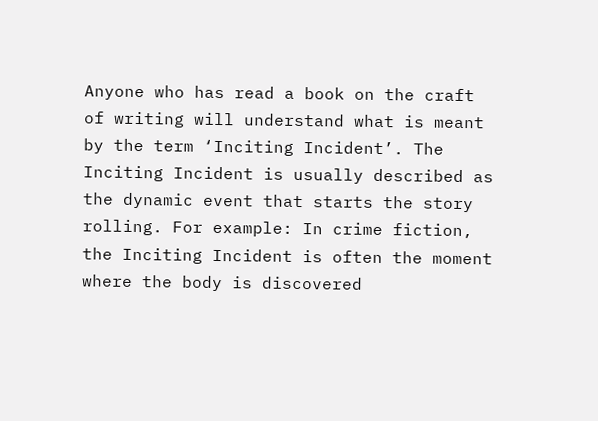Anyone who has read a book on the craft of writing will understand what is meant by the term ‘Inciting Incident’. The Inciting Incident is usually described as the dynamic event that starts the story rolling. For example: In crime fiction, the Inciting Incident is often the moment where the body is discovered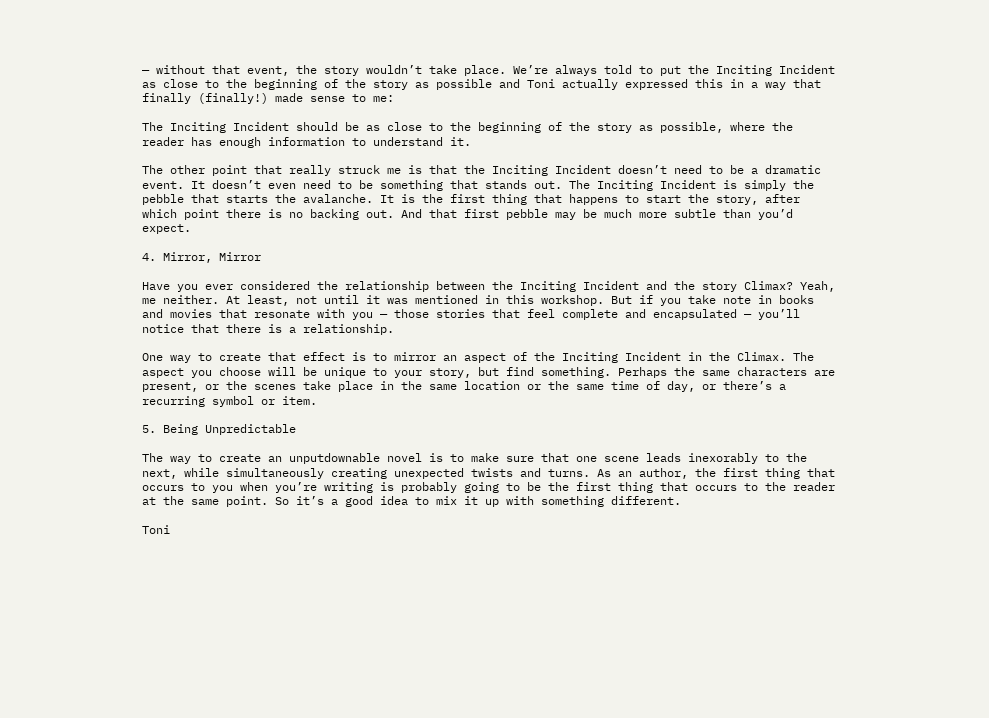— without that event, the story wouldn’t take place. We’re always told to put the Inciting Incident as close to the beginning of the story as possible and Toni actually expressed this in a way that finally (finally!) made sense to me:

The Inciting Incident should be as close to the beginning of the story as possible, where the reader has enough information to understand it.

The other point that really struck me is that the Inciting Incident doesn’t need to be a dramatic event. It doesn’t even need to be something that stands out. The Inciting Incident is simply the pebble that starts the avalanche. It is the first thing that happens to start the story, after which point there is no backing out. And that first pebble may be much more subtle than you’d expect.

4. Mirror, Mirror

Have you ever considered the relationship between the Inciting Incident and the story Climax? Yeah, me neither. At least, not until it was mentioned in this workshop. But if you take note in books and movies that resonate with you — those stories that feel complete and encapsulated — you’ll notice that there is a relationship.

One way to create that effect is to mirror an aspect of the Inciting Incident in the Climax. The aspect you choose will be unique to your story, but find something. Perhaps the same characters are present, or the scenes take place in the same location or the same time of day, or there’s a recurring symbol or item.

5. Being Unpredictable

The way to create an unputdownable novel is to make sure that one scene leads inexorably to the next, while simultaneously creating unexpected twists and turns. As an author, the first thing that occurs to you when you’re writing is probably going to be the first thing that occurs to the reader at the same point. So it’s a good idea to mix it up with something different.

Toni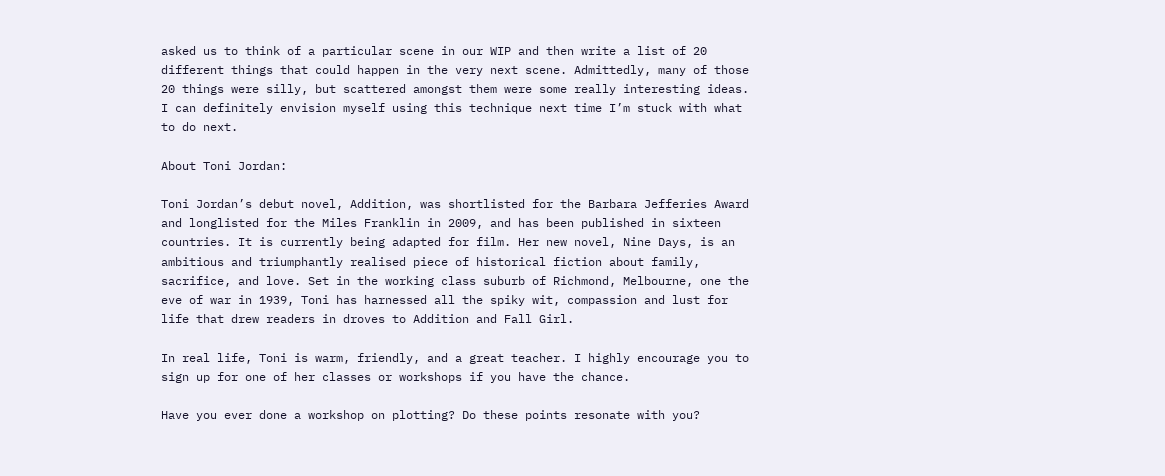asked us to think of a particular scene in our WIP and then write a list of 20 different things that could happen in the very next scene. Admittedly, many of those 20 things were silly, but scattered amongst them were some really interesting ideas. I can definitely envision myself using this technique next time I’m stuck with what to do next.

About Toni Jordan:

Toni Jordan’s debut novel, Addition, was shortlisted for the Barbara Jefferies Award and longlisted for the Miles Franklin in 2009, and has been published in sixteen countries. It is currently being adapted for film. Her new novel, Nine Days, is an ambitious and triumphantly realised piece of historical fiction about family, sacrifice, and love. Set in the working class suburb of Richmond, Melbourne, one the eve of war in 1939, Toni has harnessed all the spiky wit, compassion and lust for life that drew readers in droves to Addition and Fall Girl.

In real life, Toni is warm, friendly, and a great teacher. I highly encourage you to sign up for one of her classes or workshops if you have the chance.

Have you ever done a workshop on plotting? Do these points resonate with you?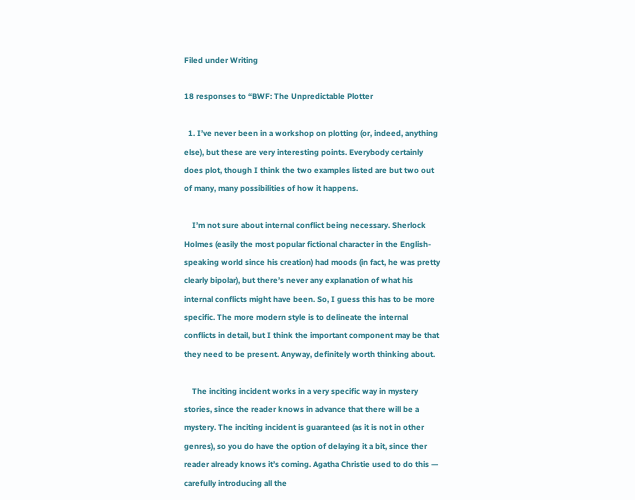Filed under Writing

18 responses to “BWF: The Unpredictable Plotter

  1. I’ve never been in a workshop on plotting (or, indeed, anything else), but these are very interesting points. Everybody certainly does plot, though I think the two examples listed are but two out of many, many possibilities of how it happens.

    I’m not sure about internal conflict being necessary. Sherlock Holmes (easily the most popular fictional character in the English-speaking world since his creation) had moods (in fact, he was pretty clearly bipolar), but there’s never any explanation of what his internal conflicts might have been. So, I guess this has to be more specific. The more modern style is to delineate the internal conflicts in detail, but I think the important component may be that they need to be present. Anyway, definitely worth thinking about.

    The inciting incident works in a very specific way in mystery stories, since the reader knows in advance that there will be a mystery. The inciting incident is guaranteed (as it is not in other genres), so you do have the option of delaying it a bit, since ther reader already knows it’s coming. Agatha Christie used to do this — carefully introducing all the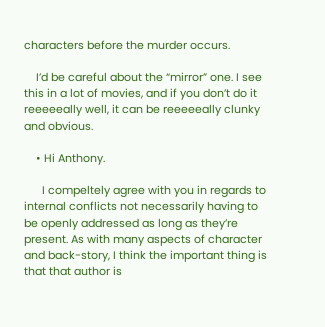characters before the murder occurs.

    I’d be careful about the “mirror” one. I see this in a lot of movies, and if you don’t do it reeeeeally well, it can be reeeeeally clunky and obvious.

    • Hi Anthony.

      I compeltely agree with you in regards to internal conflicts not necessarily having to be openly addressed as long as they’re present. As with many aspects of character and back-story, I think the important thing is that that author is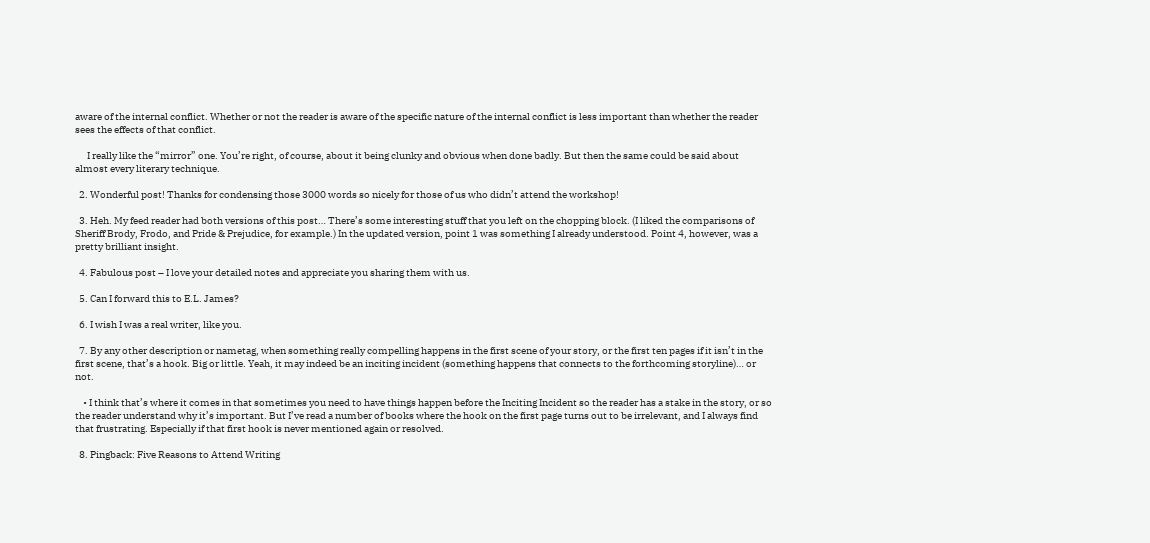aware of the internal conflict. Whether or not the reader is aware of the specific nature of the internal conflict is less important than whether the reader sees the effects of that conflict.

      I really like the “mirror” one. You’re right, of course, about it being clunky and obvious when done badly. But then the same could be said about almost every literary technique.

  2. Wonderful post! Thanks for condensing those 3000 words so nicely for those of us who didn’t attend the workshop!

  3. Heh. My feed reader had both versions of this post… There’s some interesting stuff that you left on the chopping block. (I liked the comparisons of Sheriff Brody, Frodo, and Pride & Prejudice, for example.) In the updated version, point 1 was something I already understood. Point 4, however, was a pretty brilliant insight.

  4. Fabulous post – I love your detailed notes and appreciate you sharing them with us.

  5. Can I forward this to E.L. James?

  6. I wish I was a real writer, like you.

  7. By any other description or nametag, when something really compelling happens in the first scene of your story, or the first ten pages if it isn’t in the first scene, that’s a hook. Big or little. Yeah, it may indeed be an inciting incident (something happens that connects to the forthcoming storyline)… or not.

    • I think that’s where it comes in that sometimes you need to have things happen before the Inciting Incident so the reader has a stake in the story, or so the reader understand why it’s important. But I’ve read a number of books where the hook on the first page turns out to be irrelevant, and I always find that frustrating. Especially if that first hook is never mentioned again or resolved.

  8. Pingback: Five Reasons to Attend Writing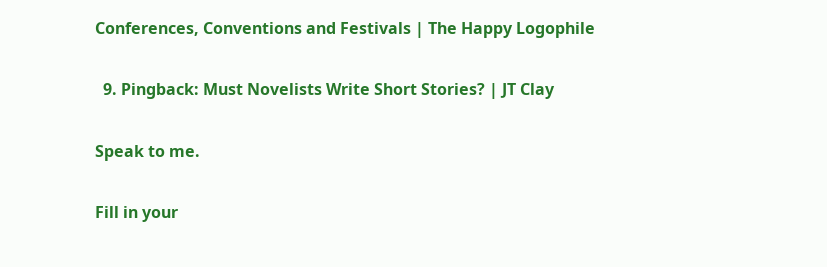Conferences, Conventions and Festivals | The Happy Logophile

  9. Pingback: Must Novelists Write Short Stories? | JT Clay

Speak to me.

Fill in your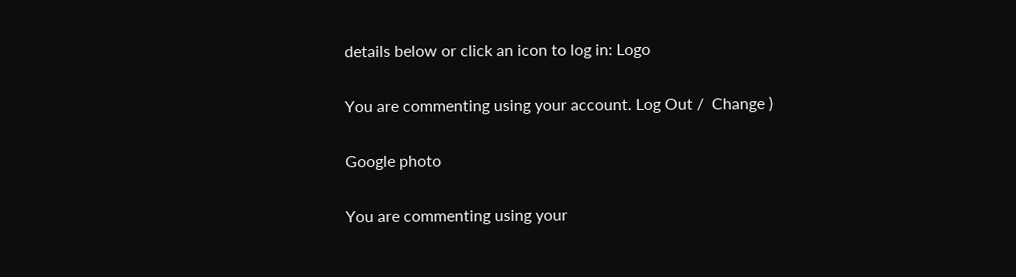details below or click an icon to log in: Logo

You are commenting using your account. Log Out /  Change )

Google photo

You are commenting using your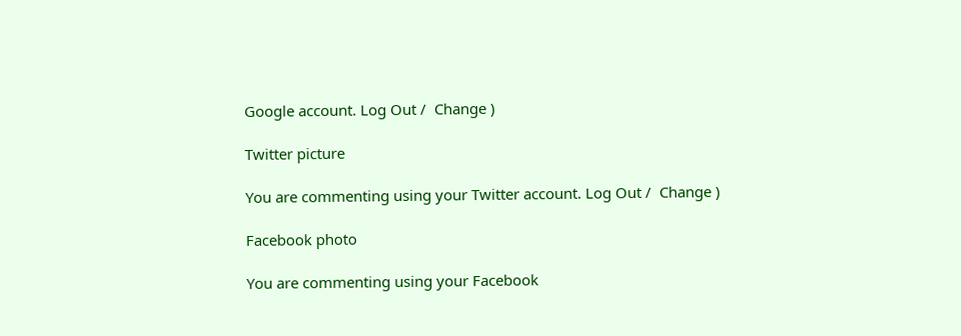Google account. Log Out /  Change )

Twitter picture

You are commenting using your Twitter account. Log Out /  Change )

Facebook photo

You are commenting using your Facebook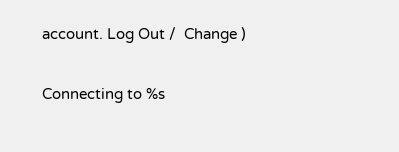account. Log Out /  Change )

Connecting to %s